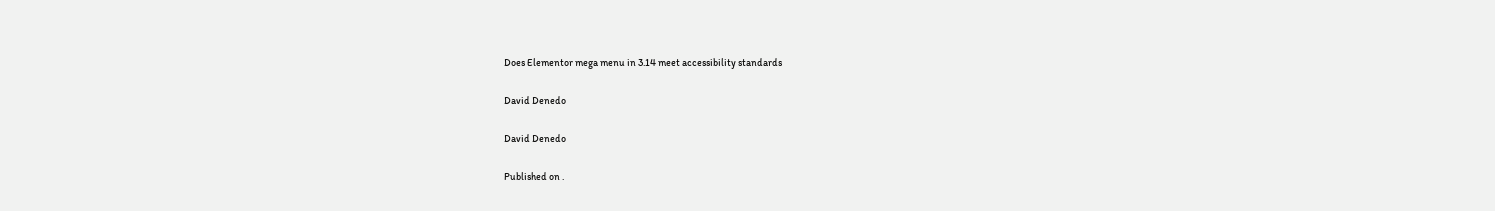Does Elementor mega menu in 3.14 meet accessibility standards

David Denedo

David Denedo

Published on .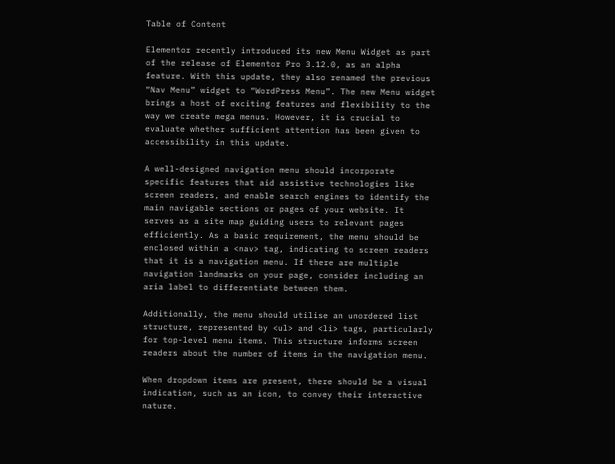Table of Content

Elementor recently introduced its new Menu Widget as part of the release of Elementor Pro 3.12.0, as an alpha feature. With this update, they also renamed the previous “Nav Menu” widget to “WordPress Menu”. The new Menu widget brings a host of exciting features and flexibility to the way we create mega menus. However, it is crucial to evaluate whether sufficient attention has been given to accessibility in this update.

A well-designed navigation menu should incorporate specific features that aid assistive technologies like screen readers, and enable search engines to identify the main navigable sections or pages of your website. It serves as a site map guiding users to relevant pages efficiently. As a basic requirement, the menu should be enclosed within a <nav> tag, indicating to screen readers that it is a navigation menu. If there are multiple navigation landmarks on your page, consider including an aria label to differentiate between them.

Additionally, the menu should utilise an unordered list structure, represented by <ul> and <li> tags, particularly for top-level menu items. This structure informs screen readers about the number of items in the navigation menu.

When dropdown items are present, there should be a visual indication, such as an icon, to convey their interactive nature.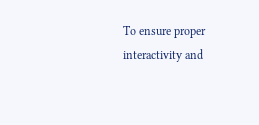To ensure proper interactivity and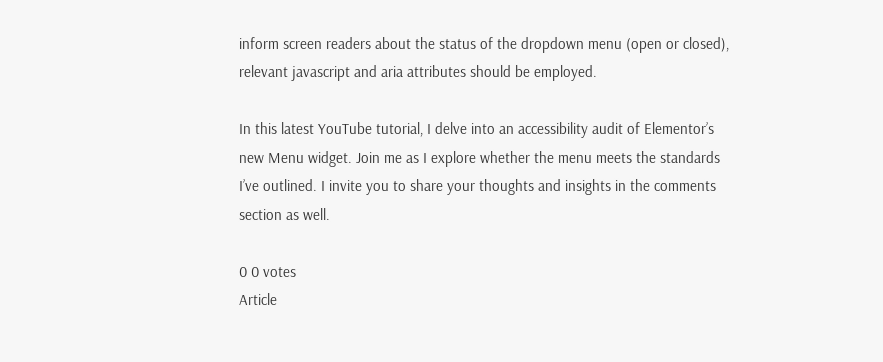inform screen readers about the status of the dropdown menu (open or closed), relevant javascript and aria attributes should be employed.

In this latest YouTube tutorial, I delve into an accessibility audit of Elementor’s new Menu widget. Join me as I explore whether the menu meets the standards I’ve outlined. I invite you to share your thoughts and insights in the comments section as well.

0 0 votes
Article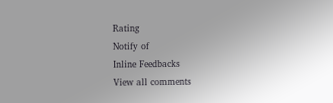Rating
Notify of
Inline Feedbacks
View all comments